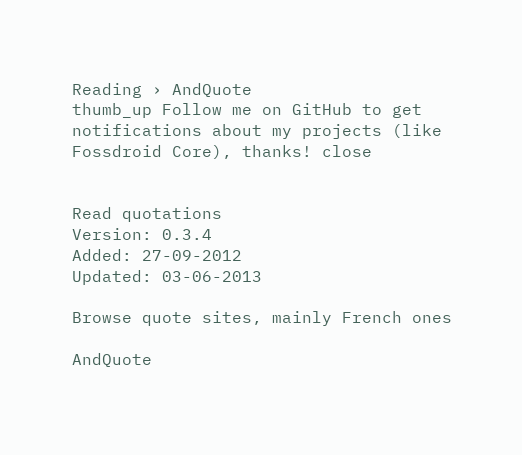Reading › AndQuote
thumb_up Follow me on GitHub to get notifications about my projects (like Fossdroid Core), thanks! close


Read quotations
Version: 0.3.4
Added: 27-09-2012
Updated: 03-06-2013

Browse quote sites, mainly French ones

AndQuote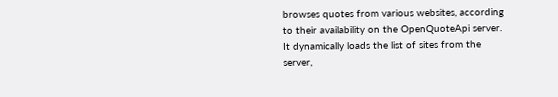browses quotes from various websites, according to their availability on the OpenQuoteApi server. It dynamically loads the list of sites from the server,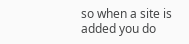so when a site is added you do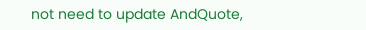not need to update AndQuote,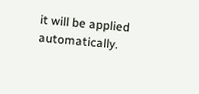it will be applied automatically.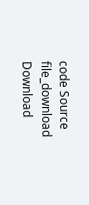code Source file_download Download